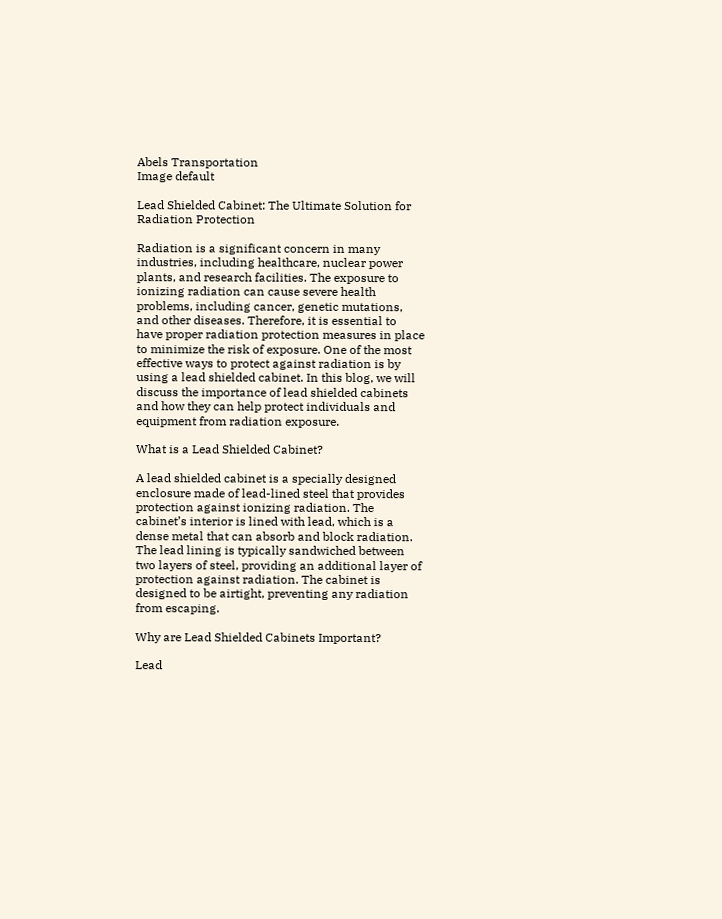Abels Transportation
Image default

Lead Shielded Cabinet: The Ultimate Solution for Radiation Protection

Radiation is a significant concern in many industries, including healthcare, nuclear power plants, and research facilities. The exposure to ionizing radiation can cause severe health problems, including cancer, genetic mutations, and other diseases. Therefore, it is essential to have proper radiation protection measures in place to minimize the risk of exposure. One of the most effective ways to protect against radiation is by using a lead shielded cabinet. In this blog, we will discuss the importance of lead shielded cabinets and how they can help protect individuals and equipment from radiation exposure.

What is a Lead Shielded Cabinet?

A lead shielded cabinet is a specially designed enclosure made of lead-lined steel that provides protection against ionizing radiation. The cabinet’s interior is lined with lead, which is a dense metal that can absorb and block radiation. The lead lining is typically sandwiched between two layers of steel, providing an additional layer of protection against radiation. The cabinet is designed to be airtight, preventing any radiation from escaping.

Why are Lead Shielded Cabinets Important?

Lead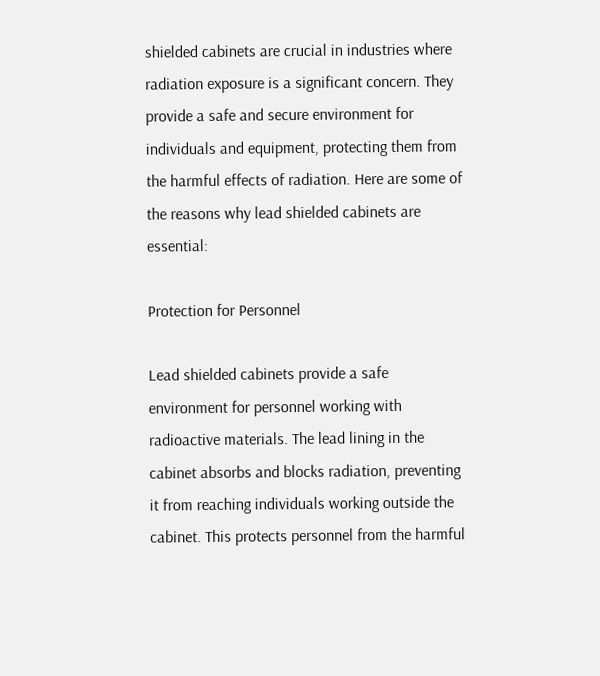shielded cabinets are crucial in industries where radiation exposure is a significant concern. They provide a safe and secure environment for individuals and equipment, protecting them from the harmful effects of radiation. Here are some of the reasons why lead shielded cabinets are essential:

Protection for Personnel

Lead shielded cabinets provide a safe environment for personnel working with radioactive materials. The lead lining in the cabinet absorbs and blocks radiation, preventing it from reaching individuals working outside the cabinet. This protects personnel from the harmful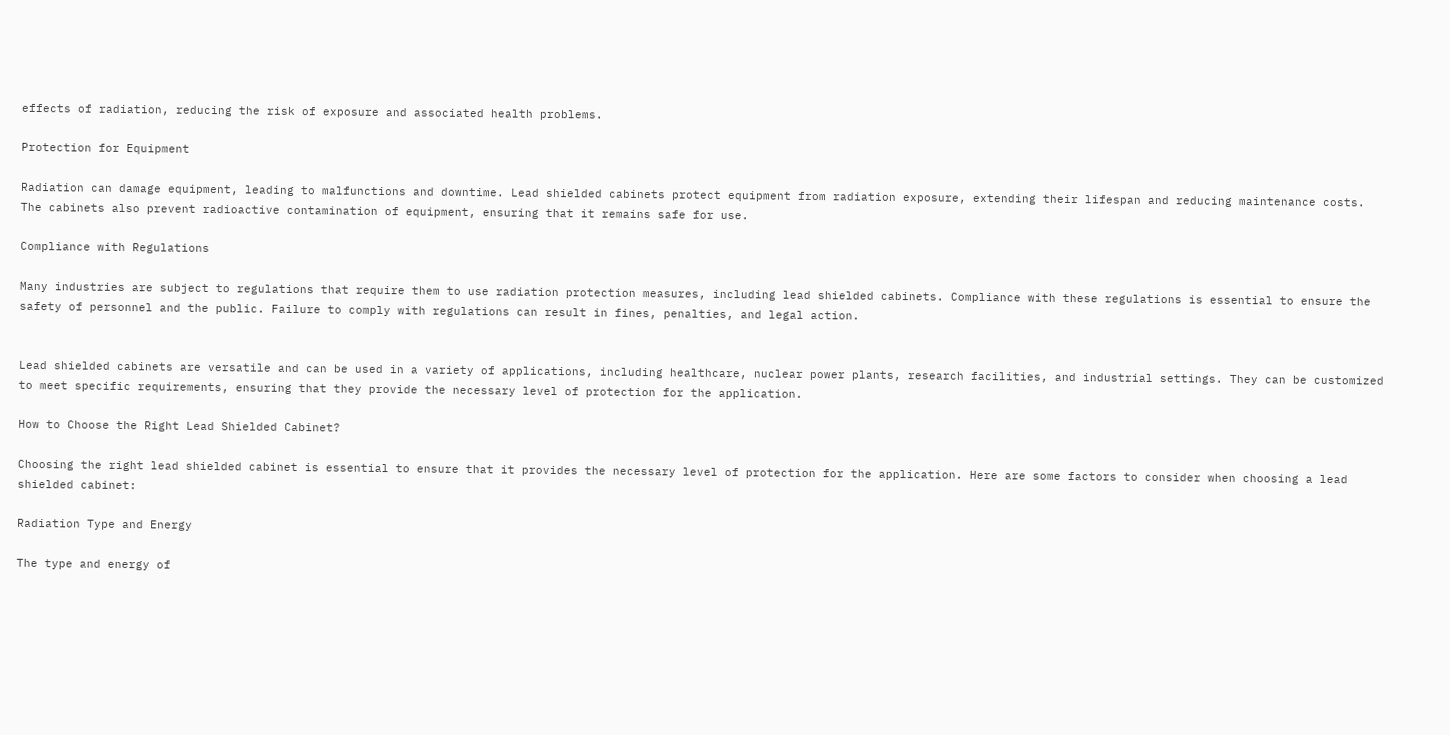effects of radiation, reducing the risk of exposure and associated health problems.

Protection for Equipment

Radiation can damage equipment, leading to malfunctions and downtime. Lead shielded cabinets protect equipment from radiation exposure, extending their lifespan and reducing maintenance costs. The cabinets also prevent radioactive contamination of equipment, ensuring that it remains safe for use.

Compliance with Regulations

Many industries are subject to regulations that require them to use radiation protection measures, including lead shielded cabinets. Compliance with these regulations is essential to ensure the safety of personnel and the public. Failure to comply with regulations can result in fines, penalties, and legal action.


Lead shielded cabinets are versatile and can be used in a variety of applications, including healthcare, nuclear power plants, research facilities, and industrial settings. They can be customized to meet specific requirements, ensuring that they provide the necessary level of protection for the application.

How to Choose the Right Lead Shielded Cabinet?

Choosing the right lead shielded cabinet is essential to ensure that it provides the necessary level of protection for the application. Here are some factors to consider when choosing a lead shielded cabinet:

Radiation Type and Energy

The type and energy of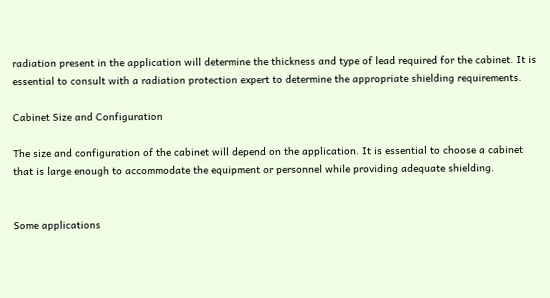radiation present in the application will determine the thickness and type of lead required for the cabinet. It is essential to consult with a radiation protection expert to determine the appropriate shielding requirements.

Cabinet Size and Configuration

The size and configuration of the cabinet will depend on the application. It is essential to choose a cabinet that is large enough to accommodate the equipment or personnel while providing adequate shielding.


Some applications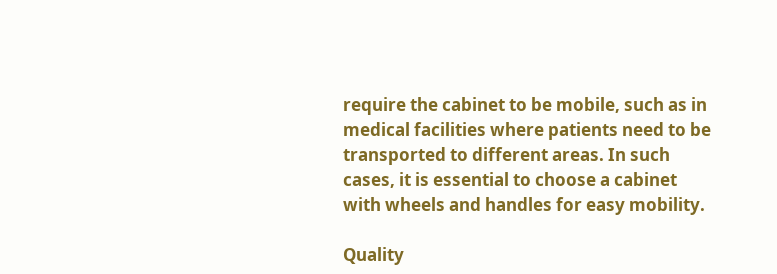require the cabinet to be mobile, such as in medical facilities where patients need to be transported to different areas. In such cases, it is essential to choose a cabinet with wheels and handles for easy mobility.

Quality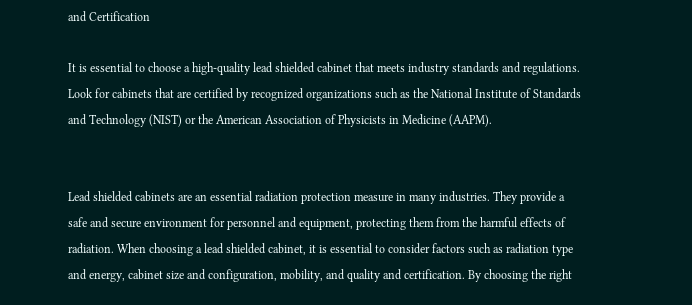and Certification

It is essential to choose a high-quality lead shielded cabinet that meets industry standards and regulations. Look for cabinets that are certified by recognized organizations such as the National Institute of Standards and Technology (NIST) or the American Association of Physicists in Medicine (AAPM).


Lead shielded cabinets are an essential radiation protection measure in many industries. They provide a safe and secure environment for personnel and equipment, protecting them from the harmful effects of radiation. When choosing a lead shielded cabinet, it is essential to consider factors such as radiation type and energy, cabinet size and configuration, mobility, and quality and certification. By choosing the right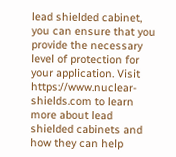lead shielded cabinet, you can ensure that you provide the necessary level of protection for your application. Visit https://www.nuclear-shields.com to learn more about lead shielded cabinets and how they can help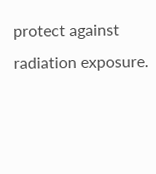protect against radiation exposure.